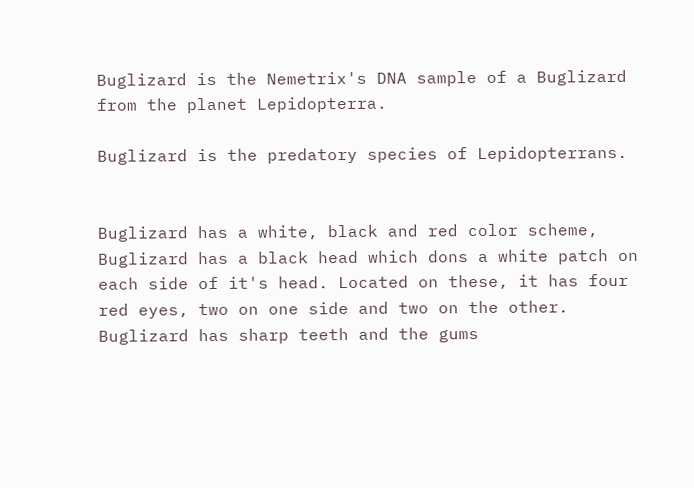Buglizard is the Nemetrix's DNA sample of a Buglizard from the planet Lepidopterra.

Buglizard is the predatory species of Lepidopterrans.


Buglizard has a white, black and red color scheme, Buglizard has a black head which dons a white patch on each side of it's head. Located on these, it has four red eyes, two on one side and two on the other. Buglizard has sharp teeth and the gums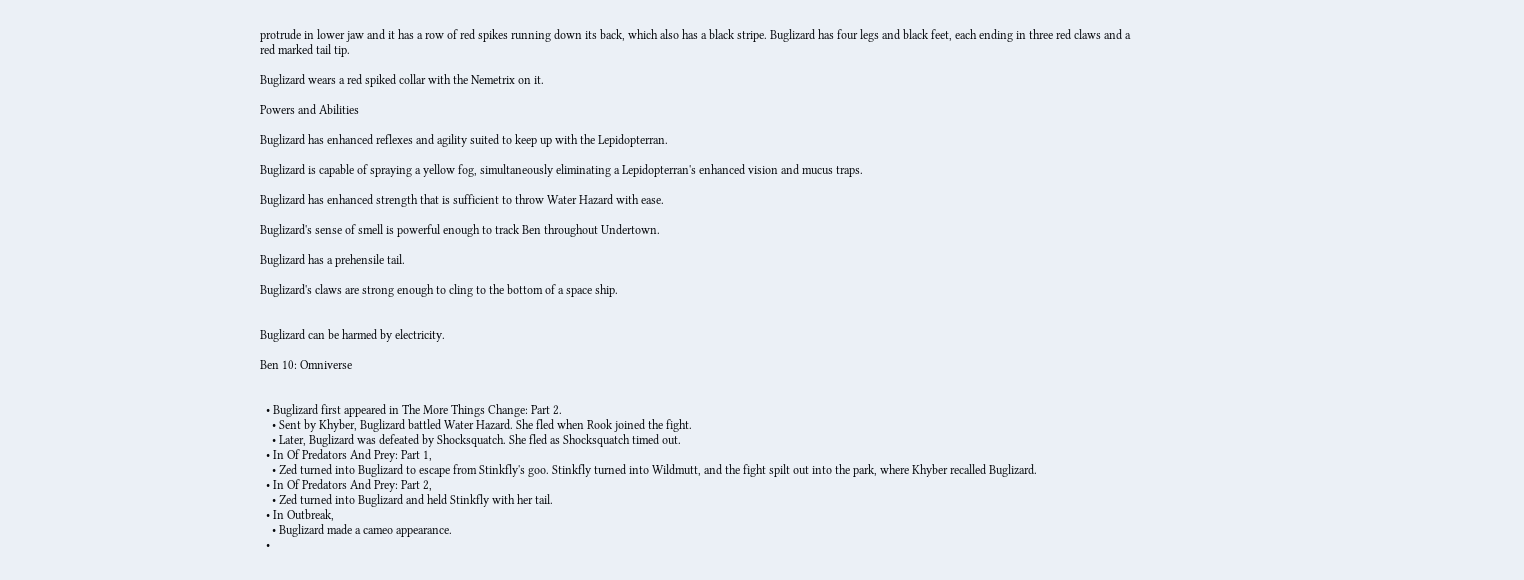protrude in lower jaw and it has a row of red spikes running down its back, which also has a black stripe. Buglizard has four legs and black feet, each ending in three red claws and a red marked tail tip.

Buglizard wears a red spiked collar with the Nemetrix on it.

Powers and Abilities

Buglizard has enhanced reflexes and agility suited to keep up with the Lepidopterran.

Buglizard is capable of spraying a yellow fog, simultaneously eliminating a Lepidopterran's enhanced vision and mucus traps.

Buglizard has enhanced strength that is sufficient to throw Water Hazard with ease.

Buglizard's sense of smell is powerful enough to track Ben throughout Undertown.

Buglizard has a prehensile tail.

Buglizard's claws are strong enough to cling to the bottom of a space ship.


Buglizard can be harmed by electricity.

Ben 10: Omniverse


  • Buglizard first appeared in The More Things Change: Part 2.
    • Sent by Khyber, Buglizard battled Water Hazard. She fled when Rook joined the fight.
    • Later, Buglizard was defeated by Shocksquatch. She fled as Shocksquatch timed out.
  • In Of Predators And Prey: Part 1,
    • Zed turned into Buglizard to escape from Stinkfly's goo. Stinkfly turned into Wildmutt, and the fight spilt out into the park, where Khyber recalled Buglizard.
  • In Of Predators And Prey: Part 2,
    • Zed turned into Buglizard and held Stinkfly with her tail.
  • In Outbreak,
    • Buglizard made a cameo appearance.
  •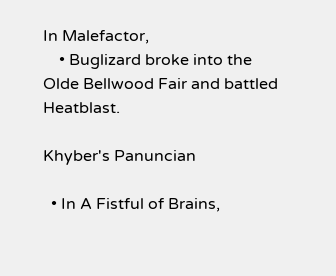In Malefactor,
    • Buglizard broke into the Olde Bellwood Fair and battled Heatblast.

Khyber's Panuncian

  • In A Fistful of Brains,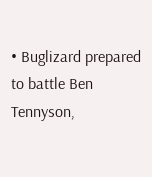• Buglizard prepared to battle Ben Tennyson,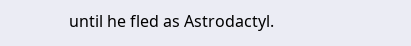until he fled as Astrodactyl.